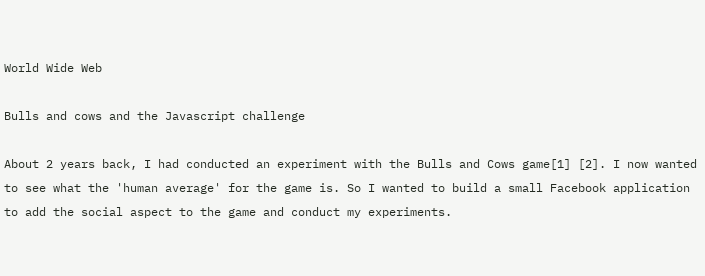World Wide Web

Bulls and cows and the Javascript challenge

About 2 years back, I had conducted an experiment with the Bulls and Cows game[1] [2]. I now wanted to see what the 'human average' for the game is. So I wanted to build a small Facebook application to add the social aspect to the game and conduct my experiments.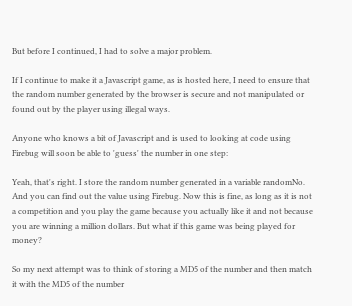But before I continued, I had to solve a major problem.

If I continue to make it a Javascript game, as is hosted here, I need to ensure that the random number generated by the browser is secure and not manipulated or found out by the player using illegal ways.

Anyone who knows a bit of Javascript and is used to looking at code using Firebug will soon be able to 'guess' the number in one step:

Yeah, that's right. I store the random number generated in a variable randomNo. And you can find out the value using Firebug. Now this is fine, as long as it is not a competition and you play the game because you actually like it and not because you are winning a million dollars. But what if this game was being played for money?

So my next attempt was to think of storing a MD5 of the number and then match it with the MD5 of the number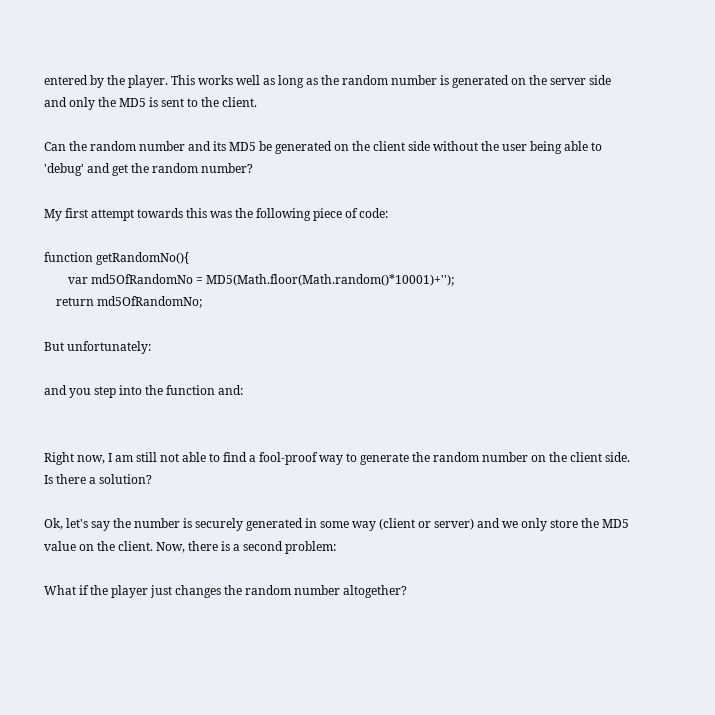entered by the player. This works well as long as the random number is generated on the server side and only the MD5 is sent to the client.

Can the random number and its MD5 be generated on the client side without the user being able to 'debug' and get the random number?

My first attempt towards this was the following piece of code:

function getRandomNo(){
        var md5OfRandomNo = MD5(Math.floor(Math.random()*10001)+'');
    return md5OfRandomNo;

But unfortunately:

and you step into the function and:


Right now, I am still not able to find a fool-proof way to generate the random number on the client side. Is there a solution?

Ok, let's say the number is securely generated in some way (client or server) and we only store the MD5 value on the client. Now, there is a second problem:

What if the player just changes the random number altogether?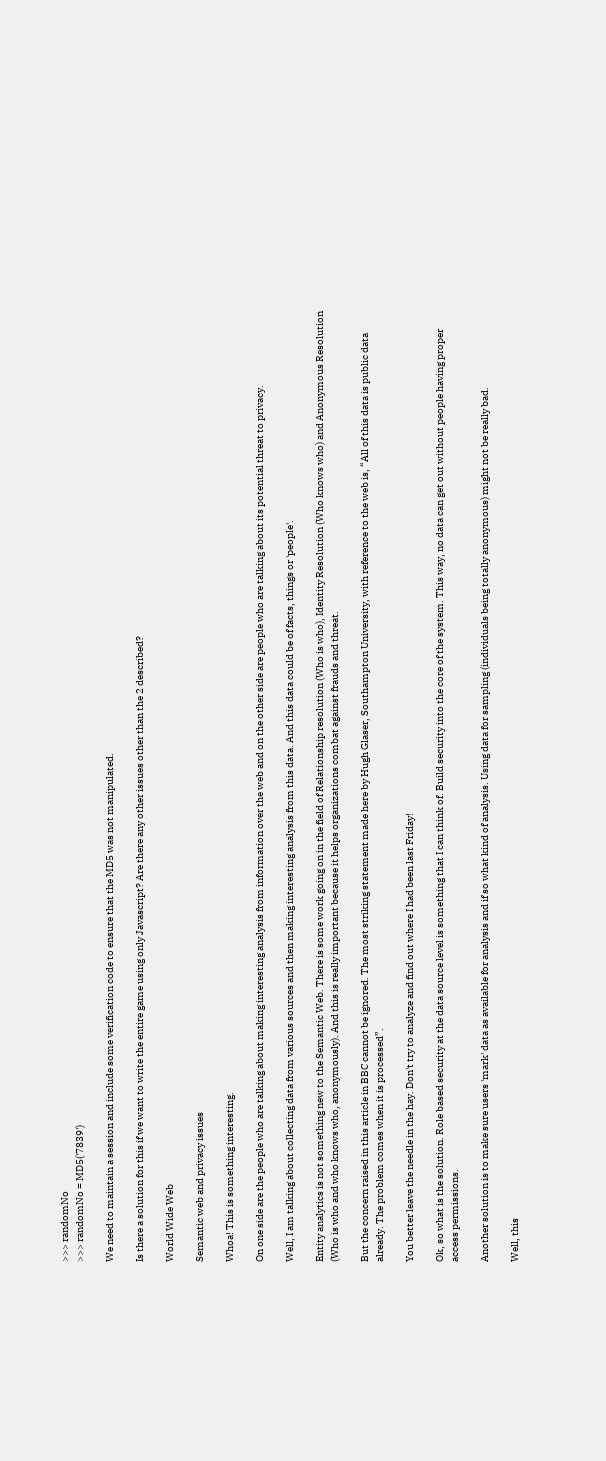>>> randomNo
>>> randomNo = MD5('7839')

We need to maintain a session and include some verification code to ensure that the MD5 was not manipulated.

Is there a solution for this if we want to write the entire game using only Javascript? Are there any other issues other than the 2 described?

World Wide Web

Semantic web and privacy issues

Whoa! This is something interesting.

On one side are the people who are talking about making interesting analysis from information over the web and on the other side are people who are talking about its potential threat to privacy.

Well, I am talking about collecting data from various sources and then making interesting analysis from this data. And this data could be of facts, things or 'people'.

Entity analytics is not something new to the Semantic Web. There is some work going on in the field of Relationship resolution (Who is who), Identity Resolution (Who knows who) and Anonymous Resolution (Who is who and who knows who, anonymously). And this is really important because it helps organizations combat against frauds and threat.

But the concern raised in this article in BBC cannot be ignored. The most striking statement made here by Hugh Glaser, Southampton University, with reference to the web is, “All of this data is public data already. The problem comes when it is processed”.

You better leave the needle in the hay. Don't try to analyze and find out where I had been last Friday!

Ok, so what is the solution. Role based security at the data source level is something that I can think of. Build security into the core of the system. This way, no data can get out without people having proper access permissions.

Another solution is to make sure users 'mark' data as available for analysis and if so what kind of analysis. Using data for sampling (individuals being totally anonymous) might not be really bad.

Well, this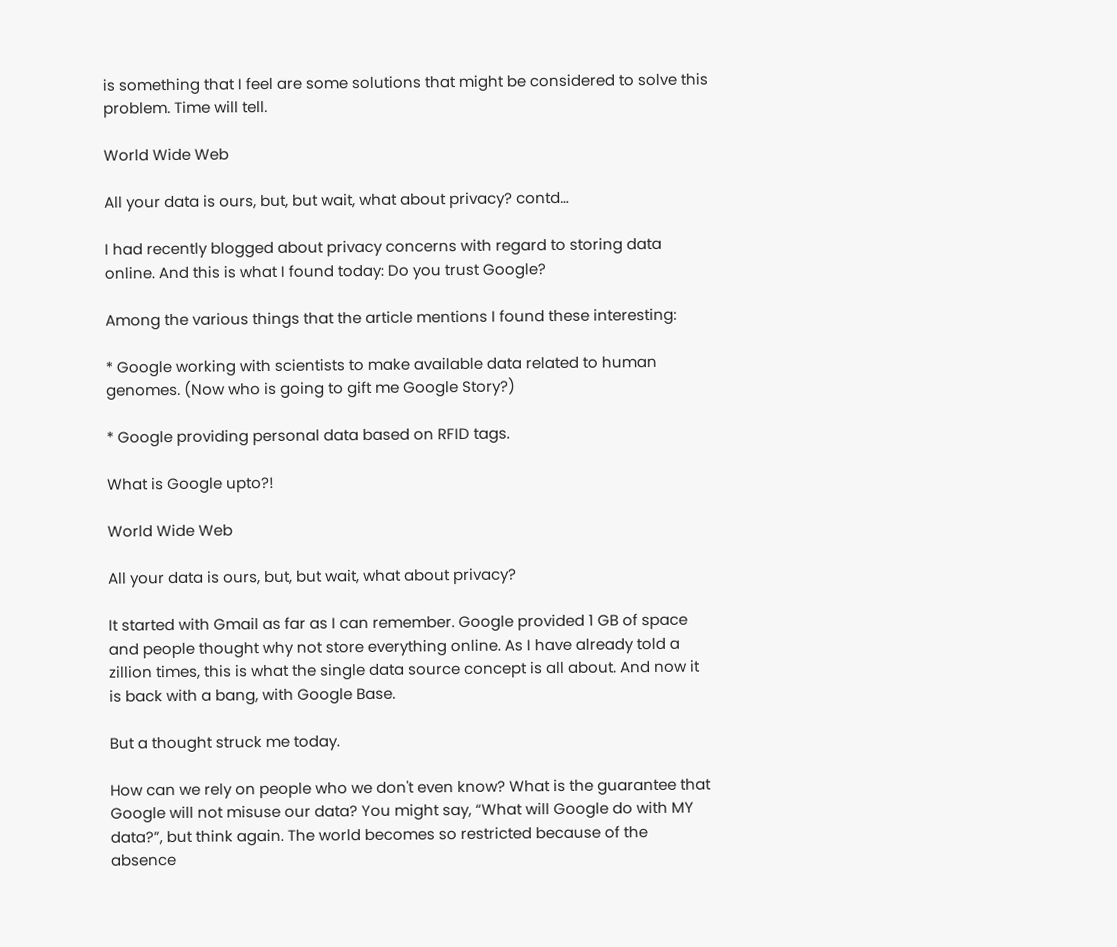is something that I feel are some solutions that might be considered to solve this problem. Time will tell.

World Wide Web

All your data is ours, but, but wait, what about privacy? contd…

I had recently blogged about privacy concerns with regard to storing data online. And this is what I found today: Do you trust Google?

Among the various things that the article mentions I found these interesting:

* Google working with scientists to make available data related to human genomes. (Now who is going to gift me Google Story?)

* Google providing personal data based on RFID tags.

What is Google upto?!

World Wide Web

All your data is ours, but, but wait, what about privacy?

It started with Gmail as far as I can remember. Google provided 1 GB of space and people thought why not store everything online. As I have already told a zillion times, this is what the single data source concept is all about. And now it is back with a bang, with Google Base.

But a thought struck me today.

How can we rely on people who we don't even know? What is the guarantee that Google will not misuse our data? You might say, “What will Google do with MY data?”, but think again. The world becomes so restricted because of the absence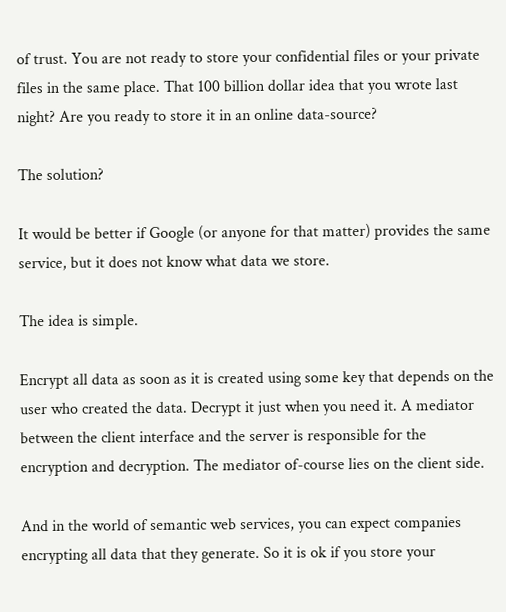of trust. You are not ready to store your confidential files or your private files in the same place. That 100 billion dollar idea that you wrote last night? Are you ready to store it in an online data-source?

The solution?

It would be better if Google (or anyone for that matter) provides the same service, but it does not know what data we store.

The idea is simple.

Encrypt all data as soon as it is created using some key that depends on the user who created the data. Decrypt it just when you need it. A mediator between the client interface and the server is responsible for the encryption and decryption. The mediator of-course lies on the client side.

And in the world of semantic web services, you can expect companies encrypting all data that they generate. So it is ok if you store your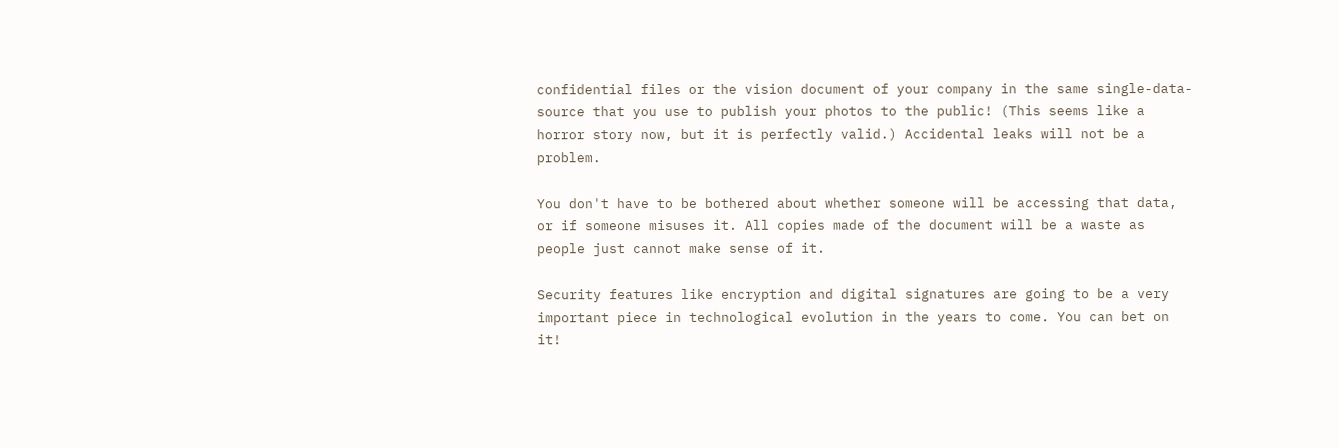confidential files or the vision document of your company in the same single-data-source that you use to publish your photos to the public! (This seems like a horror story now, but it is perfectly valid.) Accidental leaks will not be a problem.

You don't have to be bothered about whether someone will be accessing that data, or if someone misuses it. All copies made of the document will be a waste as people just cannot make sense of it.

Security features like encryption and digital signatures are going to be a very important piece in technological evolution in the years to come. You can bet on it!